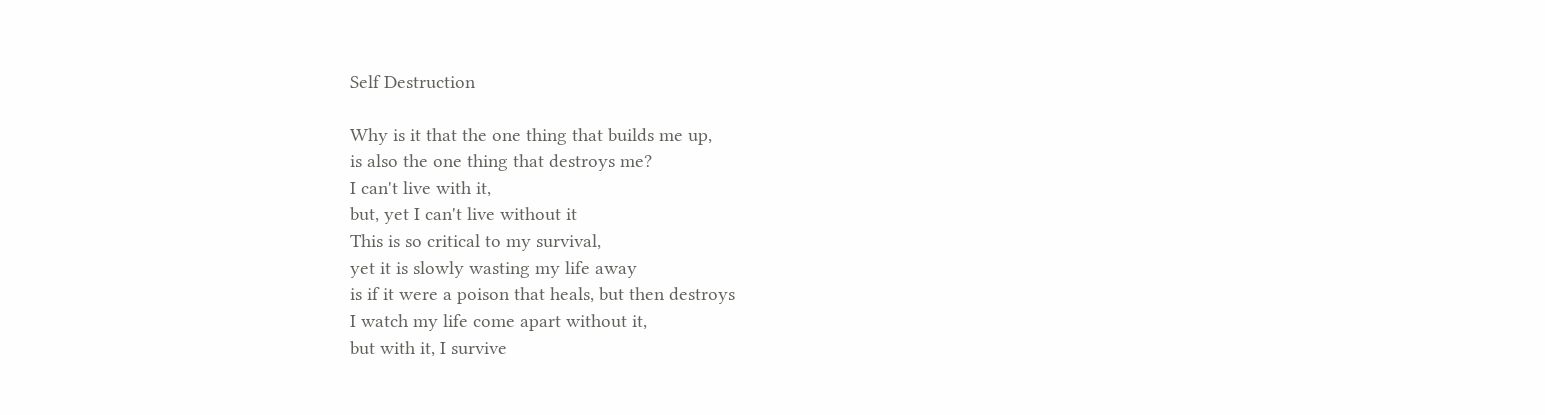Self Destruction

Why is it that the one thing that builds me up,
is also the one thing that destroys me?
I can't live with it,
but, yet I can't live without it
This is so critical to my survival,
yet it is slowly wasting my life away
is if it were a poison that heals, but then destroys
I watch my life come apart without it,
but with it, I survive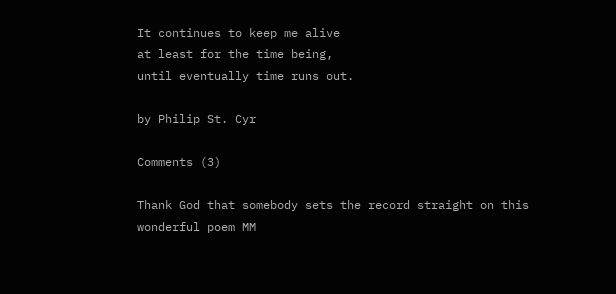It continues to keep me alive
at least for the time being,
until eventually time runs out.

by Philip St. Cyr

Comments (3)

Thank God that somebody sets the record straight on this wonderful poem MM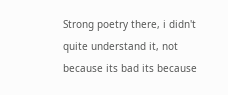Strong poetry there, i didn't quite understand it, not because its bad its because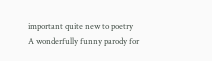important quite new to poetry
A wonderfully funny parody for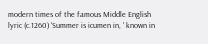modern times of the famous Middle English lyric (c.1260) 'Summer is icumen in, ' known in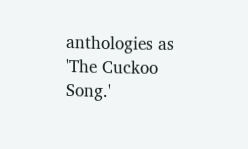anthologies as 'The Cuckoo Song.'